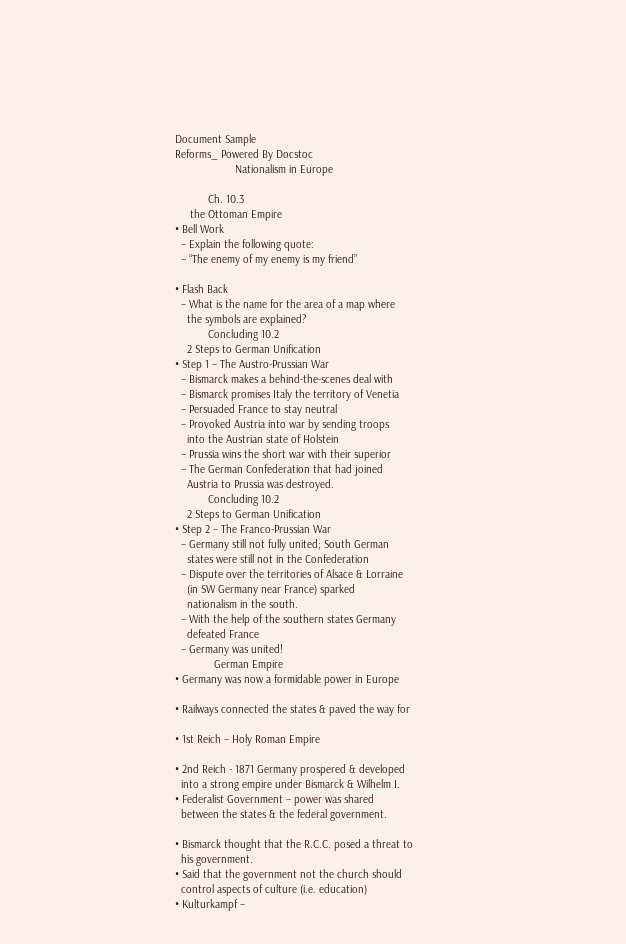Document Sample
Reforms_ Powered By Docstoc
                    Nationalism in Europe

           Ch. 10.3
     the Ottoman Empire
• Bell Work
  – Explain the following quote:
  – “The enemy of my enemy is my friend”

• Flash Back
  – What is the name for the area of a map where
    the symbols are explained?
           Concluding 10.2
    2 Steps to German Unification
• Step 1 – The Austro-Prussian War
  – Bismarck makes a behind-the-scenes deal with
  – Bismarck promises Italy the territory of Venetia
  – Persuaded France to stay neutral
  – Provoked Austria into war by sending troops
    into the Austrian state of Holstein
  – Prussia wins the short war with their superior
  – The German Confederation that had joined
    Austria to Prussia was destroyed.
           Concluding 10.2
    2 Steps to German Unification
• Step 2 – The Franco-Prussian War
  – Germany still not fully united; South German
    states were still not in the Confederation
  – Dispute over the territories of Alsace & Lorraine
    (in SW Germany near France) sparked
    nationalism in the south.
  – With the help of the southern states Germany
    defeated France
  – Germany was united!
             German Empire
• Germany was now a formidable power in Europe

• Railways connected the states & paved the way for

• 1st Reich – Holy Roman Empire

• 2nd Reich - 1871 Germany prospered & developed
  into a strong empire under Bismarck & Wilhelm I.
• Federalist Government – power was shared
  between the states & the federal government.

• Bismarck thought that the R.C.C. posed a threat to
  his government.
• Said that the government not the church should
  control aspects of culture (i.e. education)
• Kulturkampf –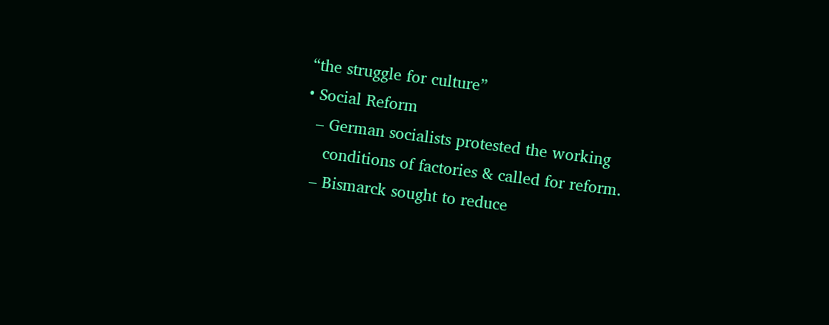“the struggle for culture”
• Social Reform
  – German socialists protested the working
    conditions of factories & called for reform.
  – Bismarck sought to reduce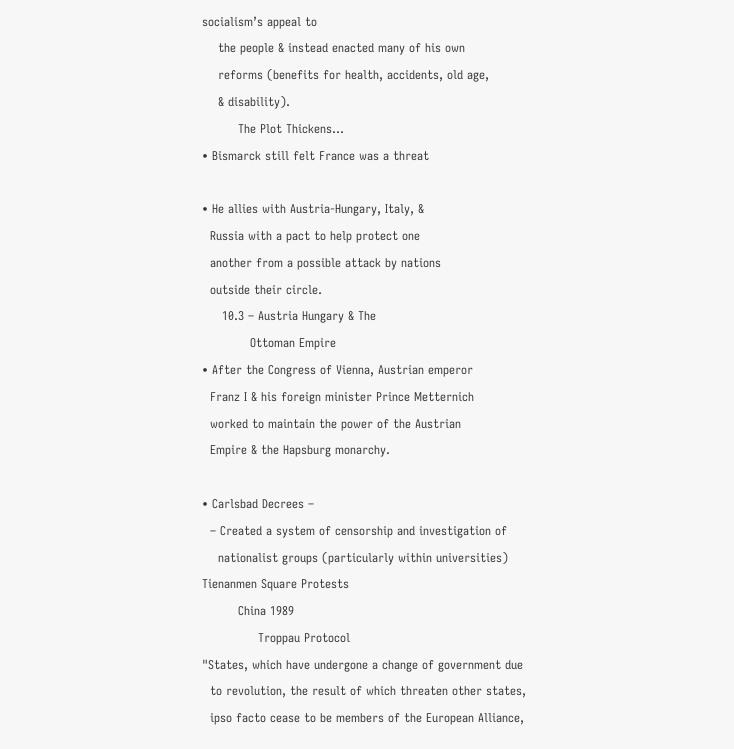socialism’s appeal to
    the people & instead enacted many of his own
    reforms (benefits for health, accidents, old age,
    & disability).
         The Plot Thickens…
• Bismarck still felt France was a threat

• He allies with Austria-Hungary, Italy, &
  Russia with a pact to help protect one
  another from a possible attack by nations
  outside their circle.
     10.3 – Austria Hungary & The
            Ottoman Empire
• After the Congress of Vienna, Austrian emperor
  Franz I & his foreign minister Prince Metternich
  worked to maintain the power of the Austrian
  Empire & the Hapsburg monarchy.

• Carlsbad Decrees –
  – Created a system of censorship and investigation of
    nationalist groups (particularly within universities)
Tienanmen Square Protests
         China 1989
              Troppau Protocol
"States, which have undergone a change of government due
  to revolution, the result of which threaten other states,
  ipso facto cease to be members of the European Alliance,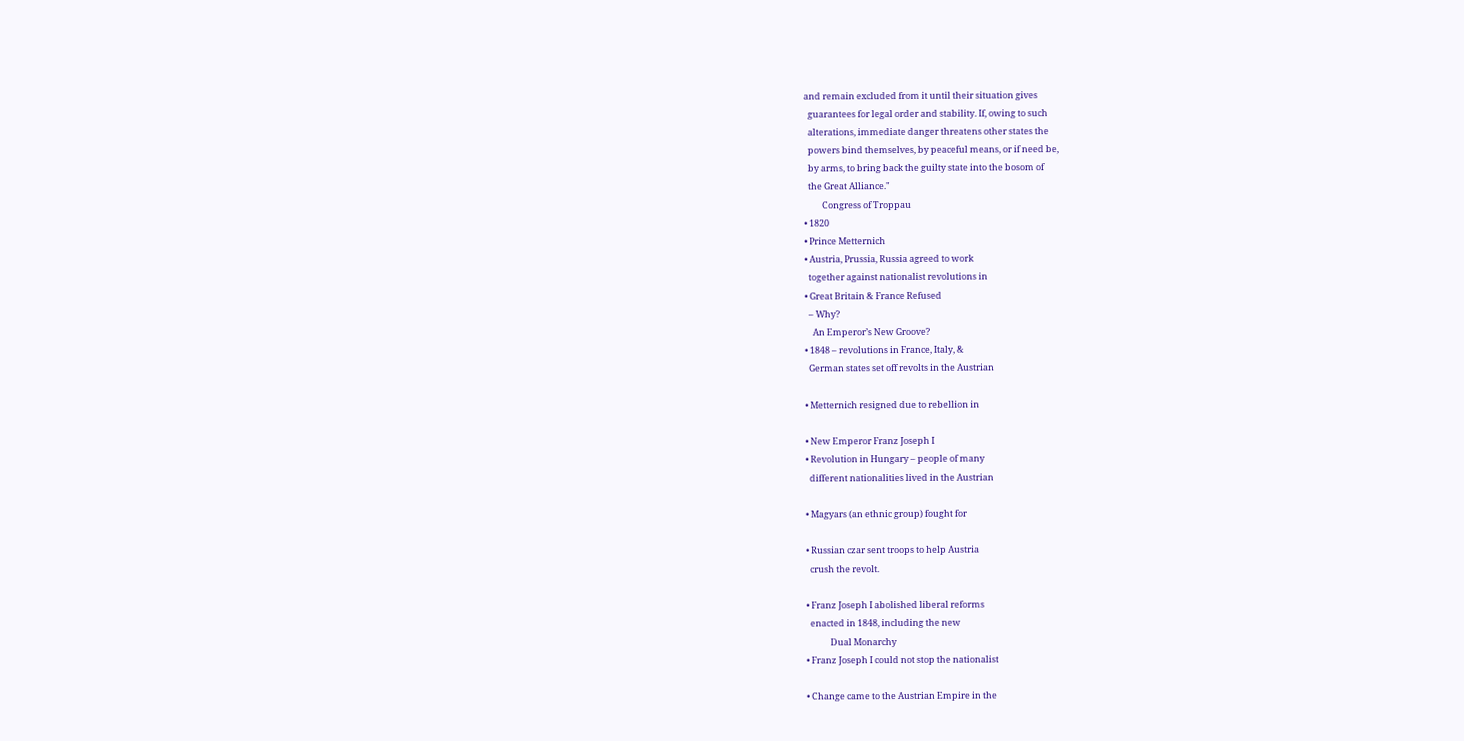and remain excluded from it until their situation gives
  guarantees for legal order and stability. If, owing to such
  alterations, immediate danger threatens other states the
  powers bind themselves, by peaceful means, or if need be,
  by arms, to bring back the guilty state into the bosom of
  the Great Alliance."
         Congress of Troppau
• 1820
• Prince Metternich
• Austria, Prussia, Russia agreed to work
  together against nationalist revolutions in
• Great Britain & France Refused
  – Why?
    An Emperor’s New Groove?
• 1848 – revolutions in France, Italy, &
  German states set off revolts in the Austrian

• Metternich resigned due to rebellion in

• New Emperor Franz Joseph I
• Revolution in Hungary – people of many
  different nationalities lived in the Austrian

• Magyars (an ethnic group) fought for

• Russian czar sent troops to help Austria
  crush the revolt.

• Franz Joseph I abolished liberal reforms
  enacted in 1848, including the new
            Dual Monarchy
• Franz Joseph I could not stop the nationalist

• Change came to the Austrian Empire in the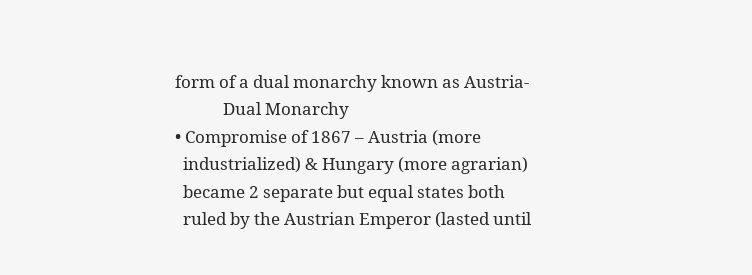form of a dual monarchy known as Austria-
            Dual Monarchy
• Compromise of 1867 – Austria (more
  industrialized) & Hungary (more agrarian)
  became 2 separate but equal states both
  ruled by the Austrian Emperor (lasted until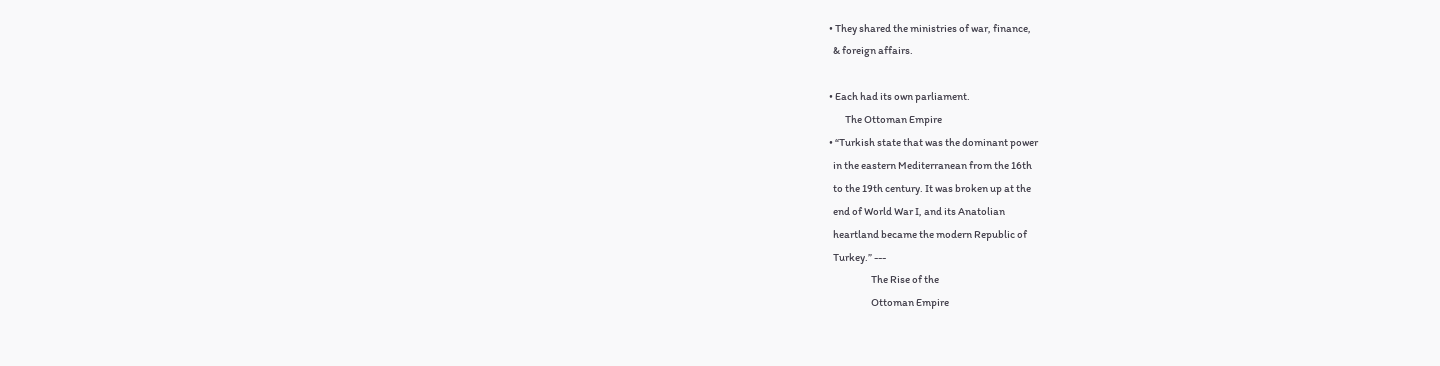• They shared the ministries of war, finance,
  & foreign affairs.

• Each had its own parliament.
        The Ottoman Empire
• “Turkish state that was the dominant power
  in the eastern Mediterranean from the 16th
  to the 19th century. It was broken up at the
  end of World War I, and its Anatolian
  heartland became the modern Republic of
  Turkey.” ---
                     The Rise of the
                     Ottoman Empire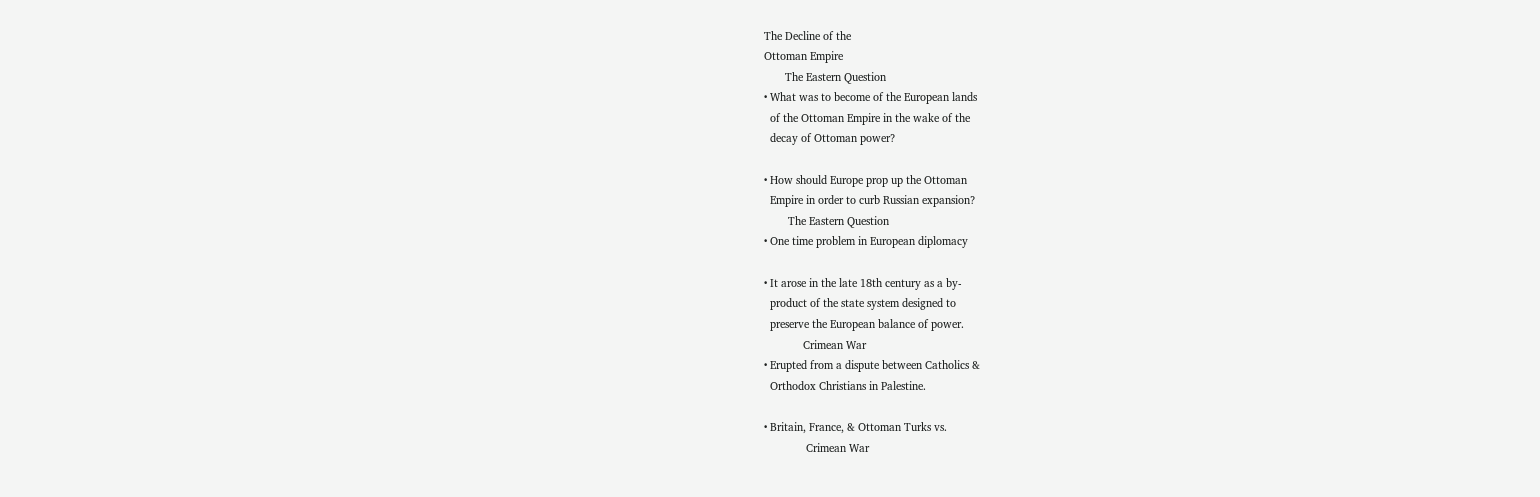The Decline of the
Ottoman Empire
       The Eastern Question
• What was to become of the European lands
  of the Ottoman Empire in the wake of the
  decay of Ottoman power?

• How should Europe prop up the Ottoman
  Empire in order to curb Russian expansion?
        The Eastern Question
• One time problem in European diplomacy

• It arose in the late 18th century as a by-
  product of the state system designed to
  preserve the European balance of power.
             Crimean War
• Erupted from a dispute between Catholics &
  Orthodox Christians in Palestine.

• Britain, France, & Ottoman Turks vs.
              Crimean War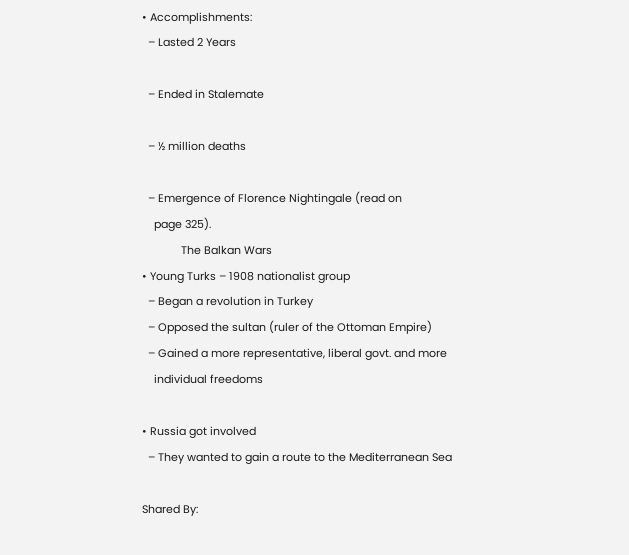• Accomplishments:
  – Lasted 2 Years

  – Ended in Stalemate

  – ½ million deaths

  – Emergence of Florence Nightingale (read on
    page 325).
             The Balkan Wars
• Young Turks – 1908 nationalist group
  – Began a revolution in Turkey
  – Opposed the sultan (ruler of the Ottoman Empire)
  – Gained a more representative, liberal govt. and more
    individual freedoms

• Russia got involved
  – They wanted to gain a route to the Mediterranean Sea

Shared By: